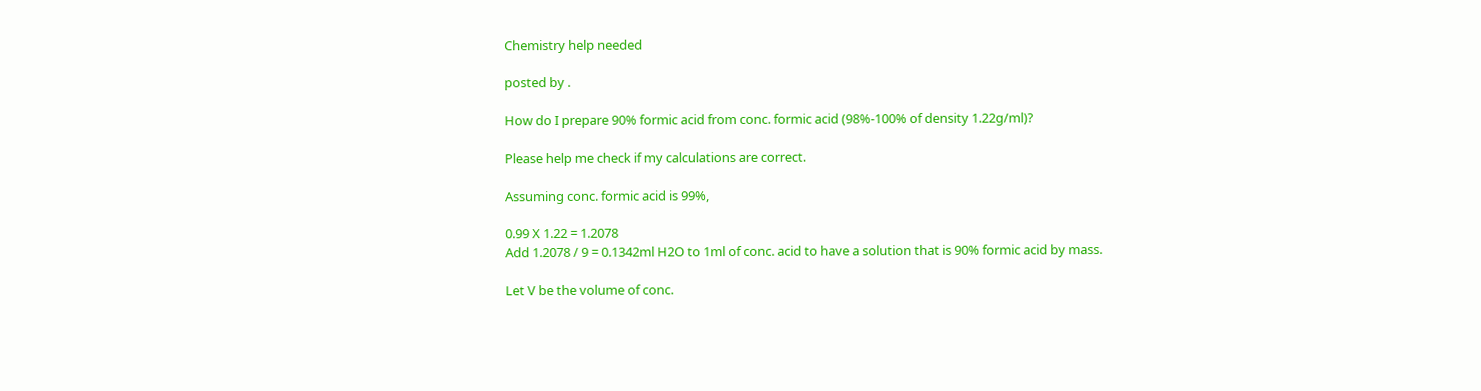Chemistry help needed

posted by .

How do I prepare 90% formic acid from conc. formic acid (98%-100% of density 1.22g/ml)?

Please help me check if my calculations are correct.

Assuming conc. formic acid is 99%,

0.99 X 1.22 = 1.2078
Add 1.2078 / 9 = 0.1342ml H2O to 1ml of conc. acid to have a solution that is 90% formic acid by mass.

Let V be the volume of conc.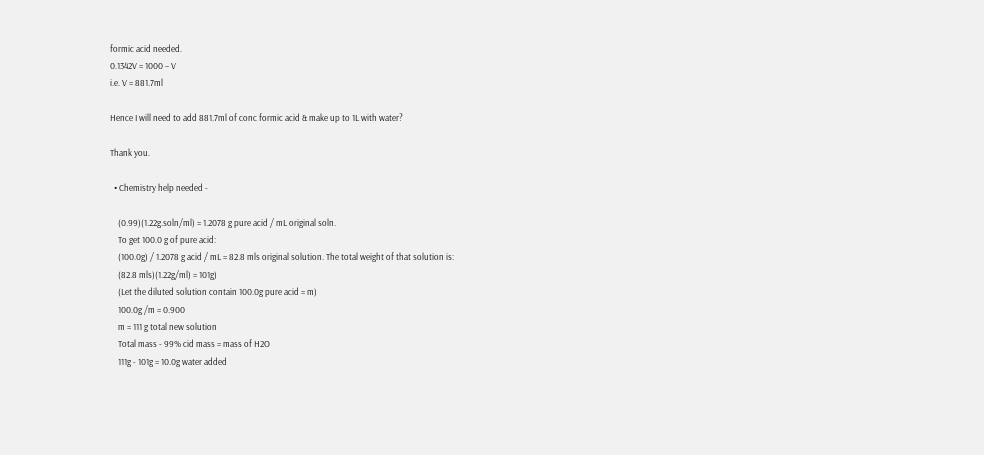formic acid needed.
0.1342V = 1000 – V
i.e. V = 881.7ml

Hence I will need to add 881.7ml of conc formic acid & make up to 1L with water?

Thank you.

  • Chemistry help needed -

    (0.99)(1.22g.soln/ml) = 1.2078 g pure acid / mL original soln.
    To get 100.0 g of pure acid:
    (100.0g) / 1.2078 g acid / mL = 82.8 mls original solution. The total weight of that solution is:
    (82.8 mls)(1.22g/ml) = 101g)
    (Let the diluted solution contain 100.0g pure acid = m)
    100.0g /m = 0.900
    m = 111 g total new solution
    Total mass - 99% cid mass = mass of H2O
    111g - 101g = 10.0g water added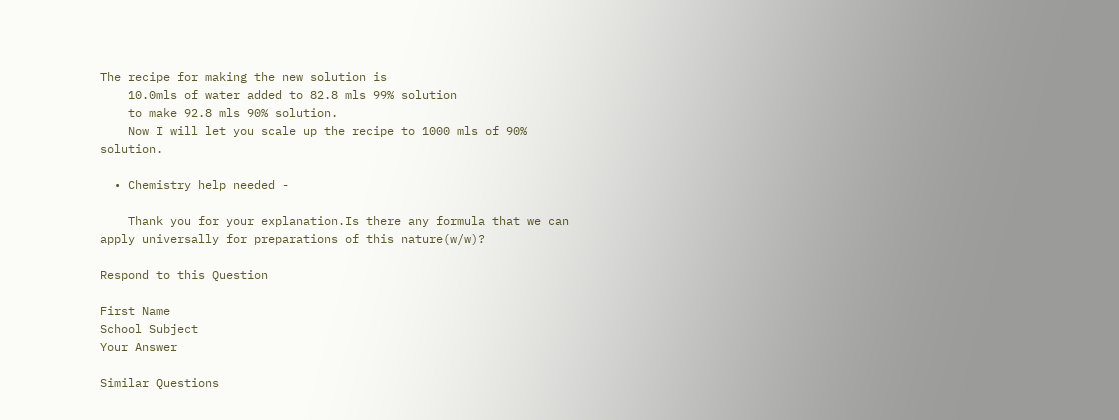The recipe for making the new solution is
    10.0mls of water added to 82.8 mls 99% solution
    to make 92.8 mls 90% solution.
    Now I will let you scale up the recipe to 1000 mls of 90% solution.

  • Chemistry help needed -

    Thank you for your explanation.Is there any formula that we can apply universally for preparations of this nature(w/w)?

Respond to this Question

First Name
School Subject
Your Answer

Similar Questions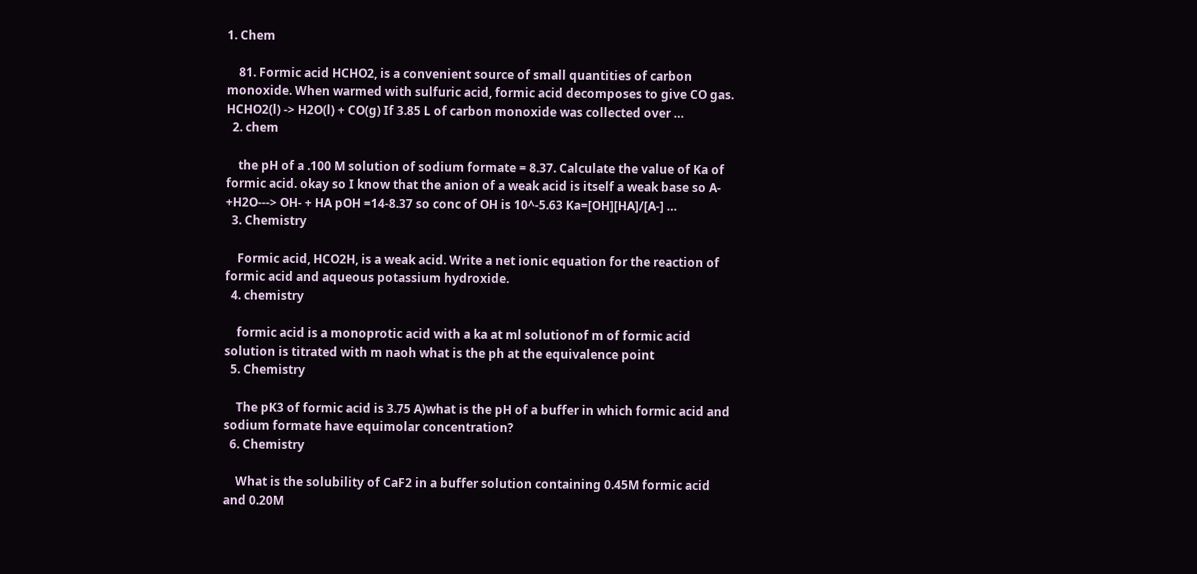1. Chem

    81. Formic acid HCHO2, is a convenient source of small quantities of carbon monoxide. When warmed with sulfuric acid, formic acid decomposes to give CO gas. HCHO2(l) -> H2O(l) + CO(g) If 3.85 L of carbon monoxide was collected over …
  2. chem

    the pH of a .100 M solution of sodium formate = 8.37. Calculate the value of Ka of formic acid. okay so I know that the anion of a weak acid is itself a weak base so A- +H2O---> OH- + HA pOH =14-8.37 so conc of OH is 10^-5.63 Ka=[OH][HA]/[A-] …
  3. Chemistry

    Formic acid, HCO2H, is a weak acid. Write a net ionic equation for the reaction of formic acid and aqueous potassium hydroxide.
  4. chemistry

    formic acid is a monoprotic acid with a ka at ml solutionof m of formic acid solution is titrated with m naoh what is the ph at the equivalence point
  5. Chemistry

    The pK3 of formic acid is 3.75 A)what is the pH of a buffer in which formic acid and sodium formate have equimolar concentration?
  6. Chemistry

    What is the solubility of CaF2 in a buffer solution containing 0.45M formic acid and 0.20M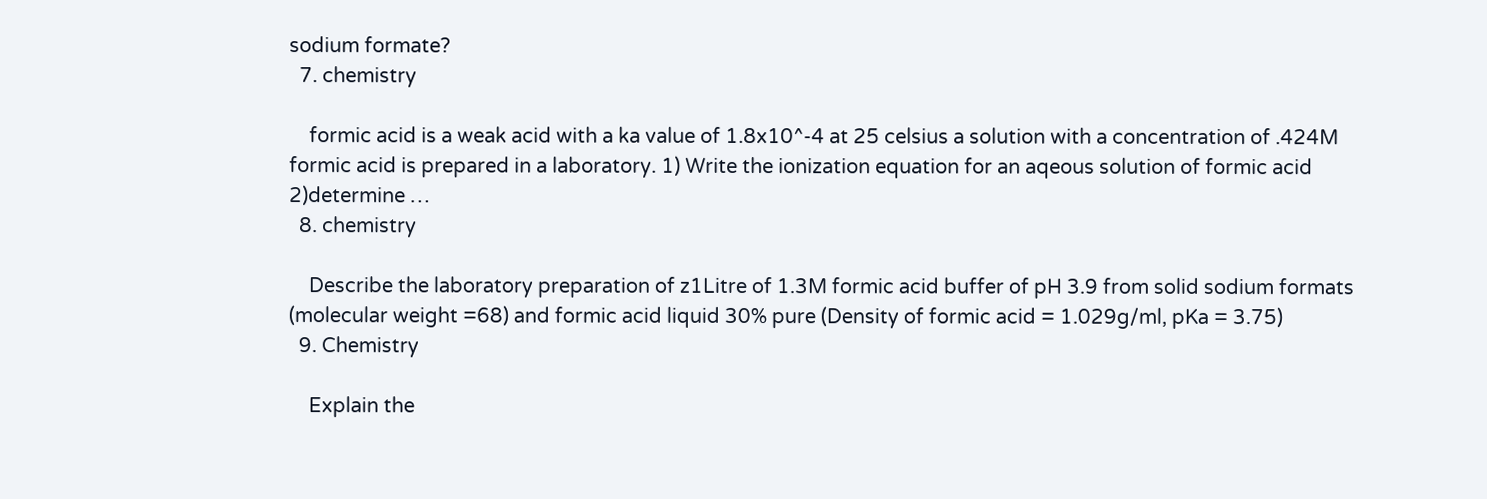sodium formate?
  7. chemistry

    formic acid is a weak acid with a ka value of 1.8x10^-4 at 25 celsius a solution with a concentration of .424M formic acid is prepared in a laboratory. 1) Write the ionization equation for an aqeous solution of formic acid 2)determine …
  8. chemistry

    Describe the laboratory preparation of z1Litre of 1.3M formic acid buffer of pH 3.9 from solid sodium formats (molecular weight =68) and formic acid liquid 30% pure (Density of formic acid = 1.029g/ml, pKa = 3.75)
  9. Chemistry

    Explain the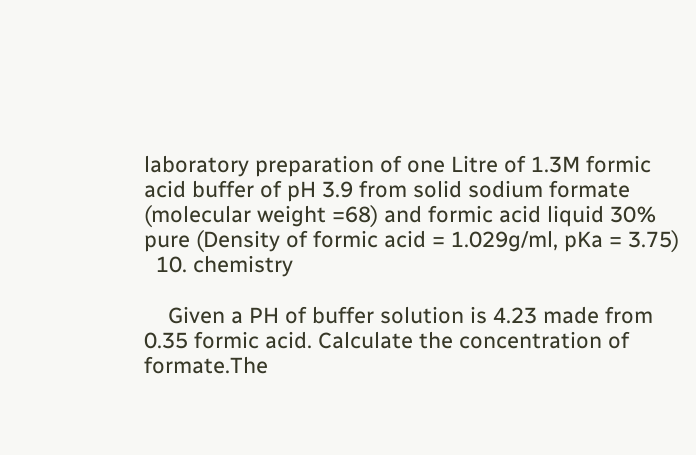laboratory preparation of one Litre of 1.3M formic acid buffer of pH 3.9 from solid sodium formate (molecular weight =68) and formic acid liquid 30% pure (Density of formic acid = 1.029g/ml, pKa = 3.75)
  10. chemistry

    Given a PH of buffer solution is 4.23 made from 0.35 formic acid. Calculate the concentration of formate.The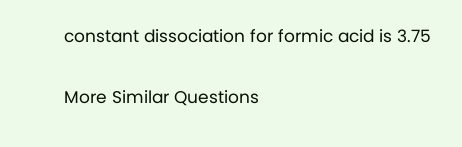constant dissociation for formic acid is 3.75

More Similar Questions